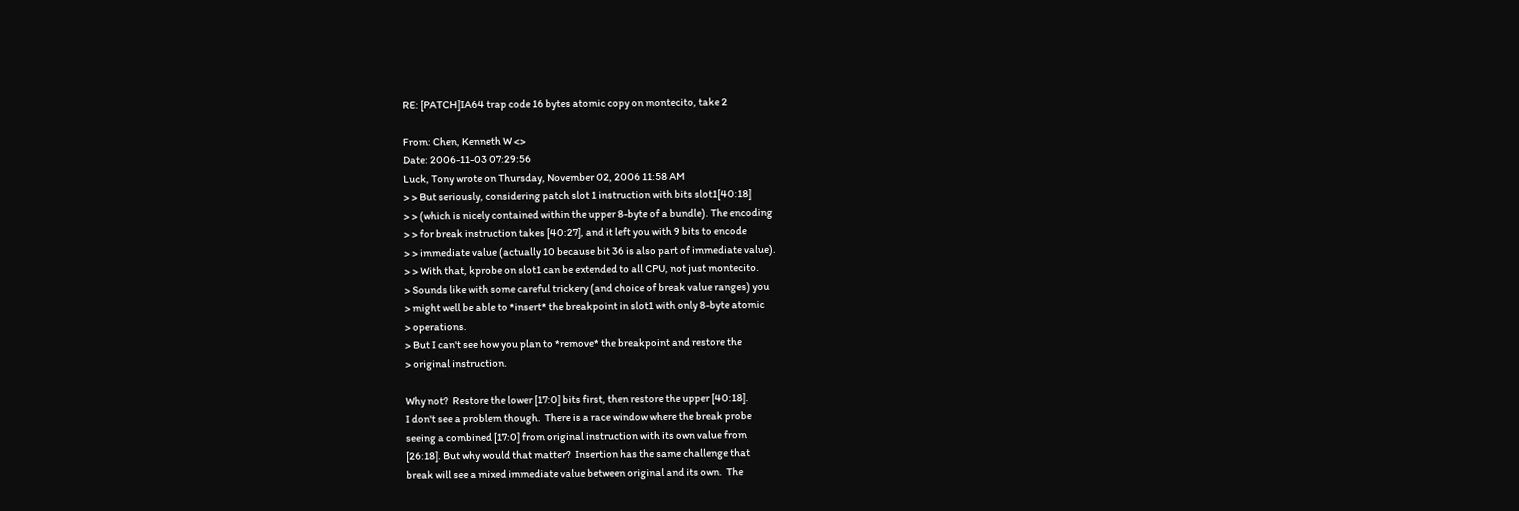RE: [PATCH]IA64 trap code 16 bytes atomic copy on montecito, take 2

From: Chen, Kenneth W <>
Date: 2006-11-03 07:29:56
Luck, Tony wrote on Thursday, November 02, 2006 11:58 AM
> > But seriously, considering patch slot 1 instruction with bits slot1[40:18]
> > (which is nicely contained within the upper 8-byte of a bundle). The encoding
> > for break instruction takes [40:27], and it left you with 9 bits to encode
> > immediate value (actually 10 because bit 36 is also part of immediate value).
> > With that, kprobe on slot1 can be extended to all CPU, not just montecito.
> Sounds like with some careful trickery (and choice of break value ranges) you
> might well be able to *insert* the breakpoint in slot1 with only 8-byte atomic
> operations.
> But I can't see how you plan to *remove* the breakpoint and restore the
> original instruction.

Why not?  Restore the lower [17:0] bits first, then restore the upper [40:18].
I don't see a problem though.  There is a race window where the break probe
seeing a combined [17:0] from original instruction with its own value from
[26:18]. But why would that matter?  Insertion has the same challenge that
break will see a mixed immediate value between original and its own.  The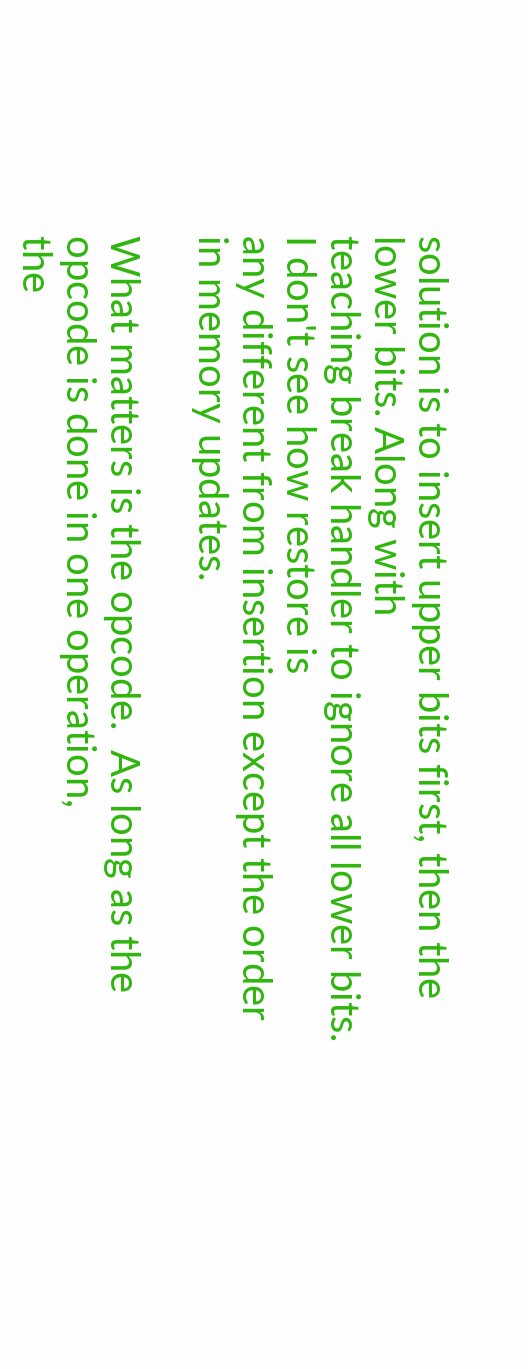solution is to insert upper bits first, then the lower bits. Along with
teaching break handler to ignore all lower bits. I don't see how restore is
any different from insertion except the order in memory updates.

What matters is the opcode.  As long as the opcode is done in one operation,
the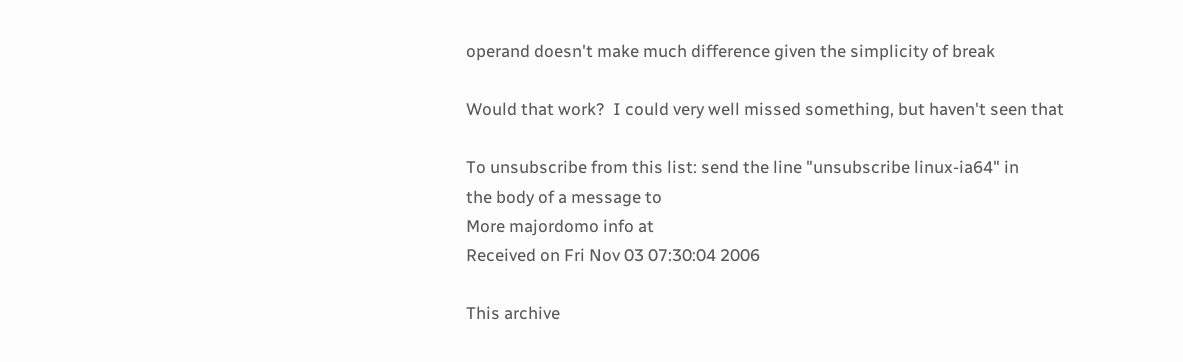operand doesn't make much difference given the simplicity of break

Would that work?  I could very well missed something, but haven't seen that

To unsubscribe from this list: send the line "unsubscribe linux-ia64" in
the body of a message to
More majordomo info at
Received on Fri Nov 03 07:30:04 2006

This archive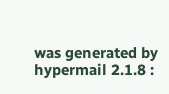was generated by hypermail 2.1.8 :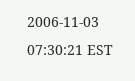2006-11-03 07:30:21 EST